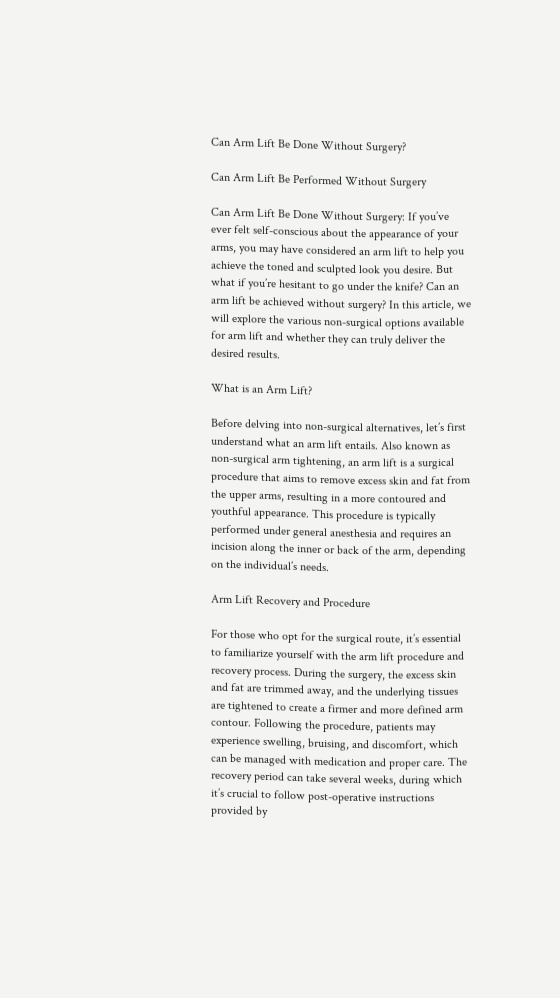Can Arm Lift Be Done Without Surgery?

Can Arm Lift Be Performed Without Surgery

Can Arm Lift Be Done Without Surgery: If you’ve ever felt self-conscious about the appearance of your arms, you may have considered an arm lift to help you achieve the toned and sculpted look you desire. But what if you’re hesitant to go under the knife? Can an arm lift be achieved without surgery? In this article, we will explore the various non-surgical options available for arm lift and whether they can truly deliver the desired results.

What is an Arm Lift?

Before delving into non-surgical alternatives, let’s first understand what an arm lift entails. Also known as non-surgical arm tightening, an arm lift is a surgical procedure that aims to remove excess skin and fat from the upper arms, resulting in a more contoured and youthful appearance. This procedure is typically performed under general anesthesia and requires an incision along the inner or back of the arm, depending on the individual’s needs.

Arm Lift Recovery and Procedure

For those who opt for the surgical route, it’s essential to familiarize yourself with the arm lift procedure and recovery process. During the surgery, the excess skin and fat are trimmed away, and the underlying tissues are tightened to create a firmer and more defined arm contour. Following the procedure, patients may experience swelling, bruising, and discomfort, which can be managed with medication and proper care. The recovery period can take several weeks, during which it’s crucial to follow post-operative instructions provided by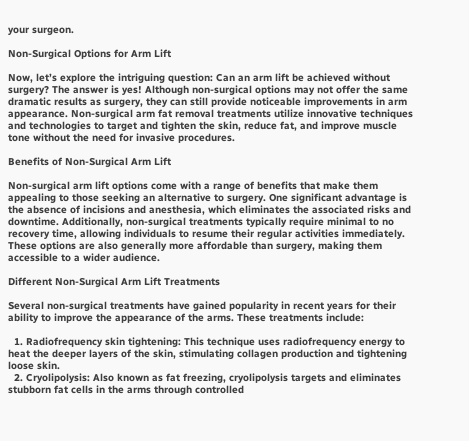your surgeon.

Non-Surgical Options for Arm Lift

Now, let’s explore the intriguing question: Can an arm lift be achieved without surgery? The answer is yes! Although non-surgical options may not offer the same dramatic results as surgery, they can still provide noticeable improvements in arm appearance. Non-surgical arm fat removal treatments utilize innovative techniques and technologies to target and tighten the skin, reduce fat, and improve muscle tone without the need for invasive procedures.

Benefits of Non-Surgical Arm Lift

Non-surgical arm lift options come with a range of benefits that make them appealing to those seeking an alternative to surgery. One significant advantage is the absence of incisions and anesthesia, which eliminates the associated risks and downtime. Additionally, non-surgical treatments typically require minimal to no recovery time, allowing individuals to resume their regular activities immediately. These options are also generally more affordable than surgery, making them accessible to a wider audience.

Different Non-Surgical Arm Lift Treatments

Several non-surgical treatments have gained popularity in recent years for their ability to improve the appearance of the arms. These treatments include:

  1. Radiofrequency skin tightening: This technique uses radiofrequency energy to heat the deeper layers of the skin, stimulating collagen production and tightening loose skin.
  2. Cryolipolysis: Also known as fat freezing, cryolipolysis targets and eliminates stubborn fat cells in the arms through controlled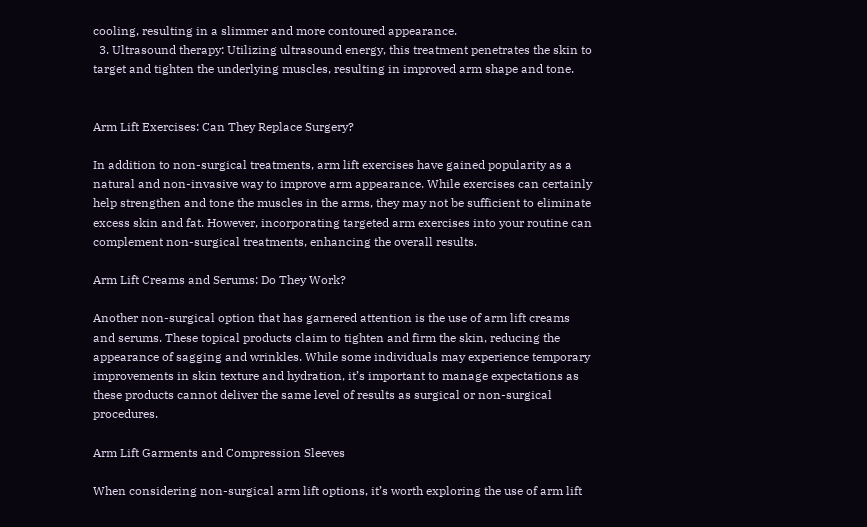cooling, resulting in a slimmer and more contoured appearance.
  3. Ultrasound therapy: Utilizing ultrasound energy, this treatment penetrates the skin to target and tighten the underlying muscles, resulting in improved arm shape and tone.


Arm Lift Exercises: Can They Replace Surgery?

In addition to non-surgical treatments, arm lift exercises have gained popularity as a natural and non-invasive way to improve arm appearance. While exercises can certainly help strengthen and tone the muscles in the arms, they may not be sufficient to eliminate excess skin and fat. However, incorporating targeted arm exercises into your routine can complement non-surgical treatments, enhancing the overall results.

Arm Lift Creams and Serums: Do They Work?

Another non-surgical option that has garnered attention is the use of arm lift creams and serums. These topical products claim to tighten and firm the skin, reducing the appearance of sagging and wrinkles. While some individuals may experience temporary improvements in skin texture and hydration, it’s important to manage expectations as these products cannot deliver the same level of results as surgical or non-surgical procedures.

Arm Lift Garments and Compression Sleeves

When considering non-surgical arm lift options, it’s worth exploring the use of arm lift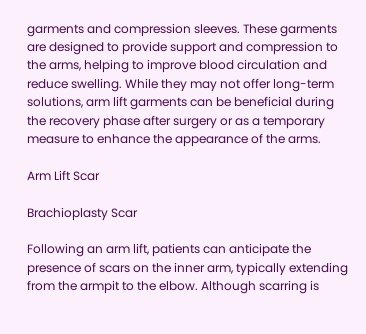garments and compression sleeves. These garments are designed to provide support and compression to the arms, helping to improve blood circulation and reduce swelling. While they may not offer long-term solutions, arm lift garments can be beneficial during the recovery phase after surgery or as a temporary measure to enhance the appearance of the arms.

Arm Lift Scar

Brachioplasty Scar

Following an arm lift, patients can anticipate the presence of scars on the inner arm, typically extending from the armpit to the elbow. Although scarring is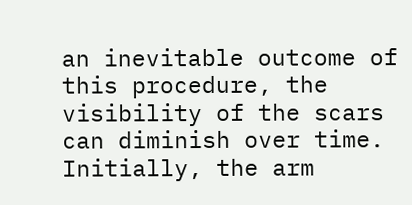an inevitable outcome of this procedure, the visibility of the scars can diminish over time. Initially, the arm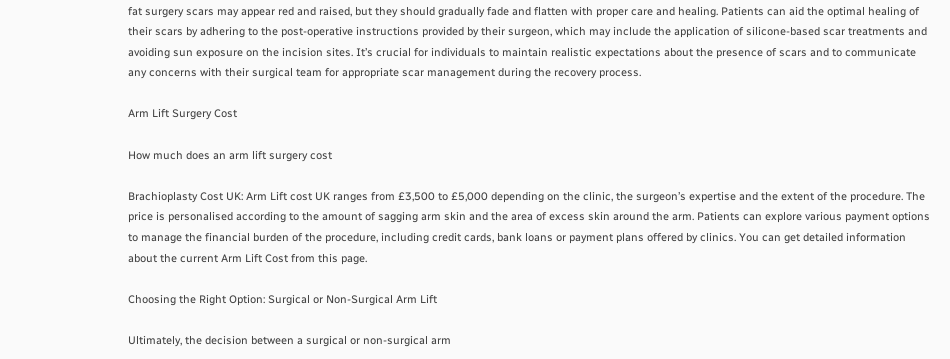fat surgery scars may appear red and raised, but they should gradually fade and flatten with proper care and healing. Patients can aid the optimal healing of their scars by adhering to the post-operative instructions provided by their surgeon, which may include the application of silicone-based scar treatments and avoiding sun exposure on the incision sites. It’s crucial for individuals to maintain realistic expectations about the presence of scars and to communicate any concerns with their surgical team for appropriate scar management during the recovery process.

Arm Lift Surgery Cost

How much does an arm lift surgery cost

Brachioplasty Cost UK: Arm Lift cost UK ranges from £3,500 to £5,000 depending on the clinic, the surgeon’s expertise and the extent of the procedure. The price is personalised according to the amount of sagging arm skin and the area of excess skin around the arm. Patients can explore various payment options to manage the financial burden of the procedure, including credit cards, bank loans or payment plans offered by clinics. You can get detailed information about the current Arm Lift Cost from this page.

Choosing the Right Option: Surgical or Non-Surgical Arm Lift

Ultimately, the decision between a surgical or non-surgical arm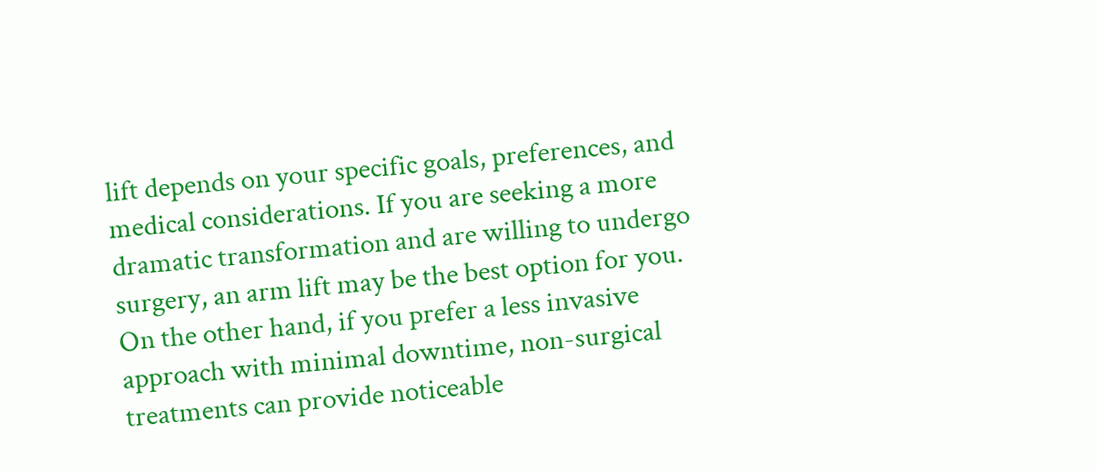lift depends on your specific goals, preferences, and medical considerations. If you are seeking a more dramatic transformation and are willing to undergo surgery, an arm lift may be the best option for you. On the other hand, if you prefer a less invasive approach with minimal downtime, non-surgical treatments can provide noticeable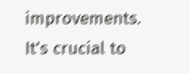improvements. It’s crucial to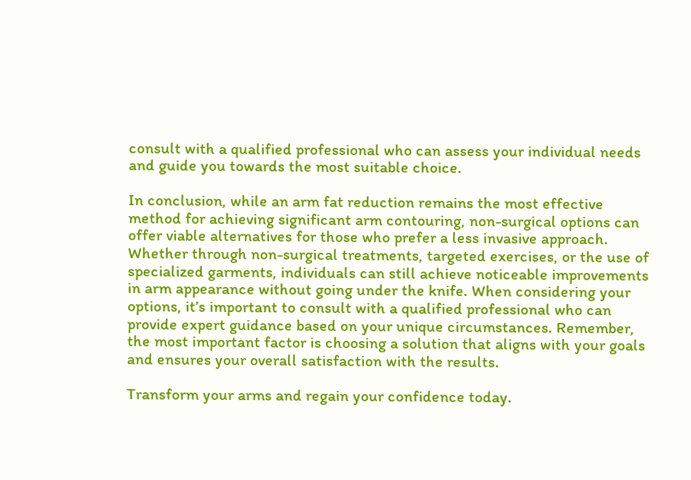consult with a qualified professional who can assess your individual needs and guide you towards the most suitable choice.

In conclusion, while an arm fat reduction remains the most effective method for achieving significant arm contouring, non-surgical options can offer viable alternatives for those who prefer a less invasive approach. Whether through non-surgical treatments, targeted exercises, or the use of specialized garments, individuals can still achieve noticeable improvements in arm appearance without going under the knife. When considering your options, it’s important to consult with a qualified professional who can provide expert guidance based on your unique circumstances. Remember, the most important factor is choosing a solution that aligns with your goals and ensures your overall satisfaction with the results.

Transform your arms and regain your confidence today.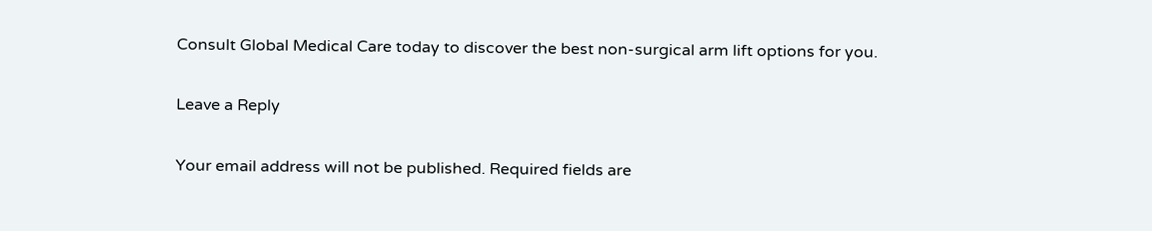Consult Global Medical Care today to discover the best non-surgical arm lift options for you.

Leave a Reply

Your email address will not be published. Required fields are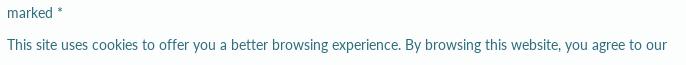marked *

This site uses cookies to offer you a better browsing experience. By browsing this website, you agree to our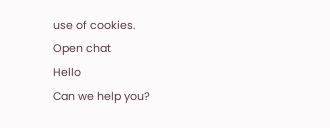use of cookies.
Open chat
Hello
Can we help you?